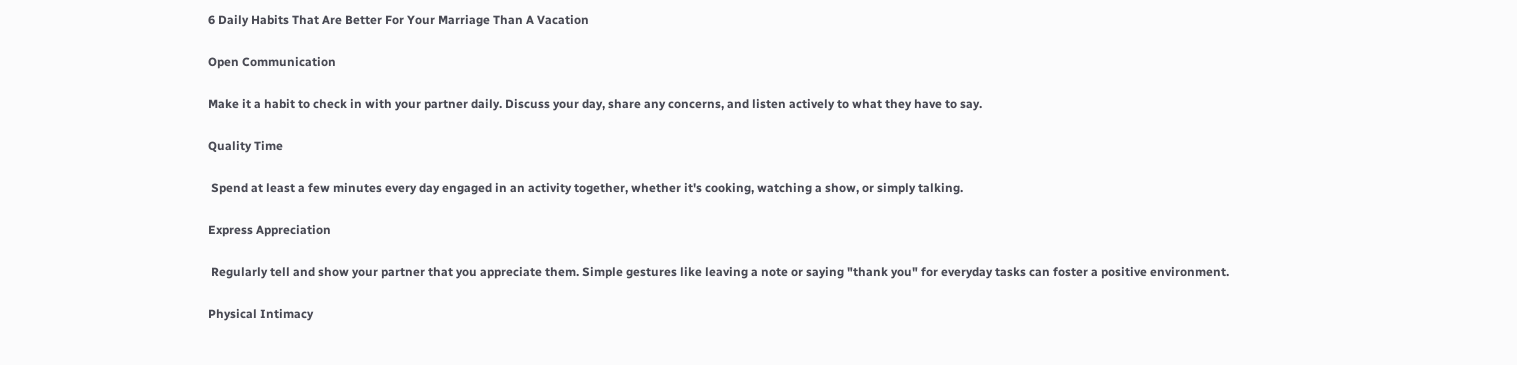6 Daily Habits That Are Better For Your Marriage Than A Vacation

Open Communication

Make it a habit to check in with your partner daily. Discuss your day, share any concerns, and listen actively to what they have to say.

Quality Time

 Spend at least a few minutes every day engaged in an activity together, whether it's cooking, watching a show, or simply talking.

Express Appreciation

 Regularly tell and show your partner that you appreciate them. Simple gestures like leaving a note or saying "thank you" for everyday tasks can foster a positive environment.

Physical Intimacy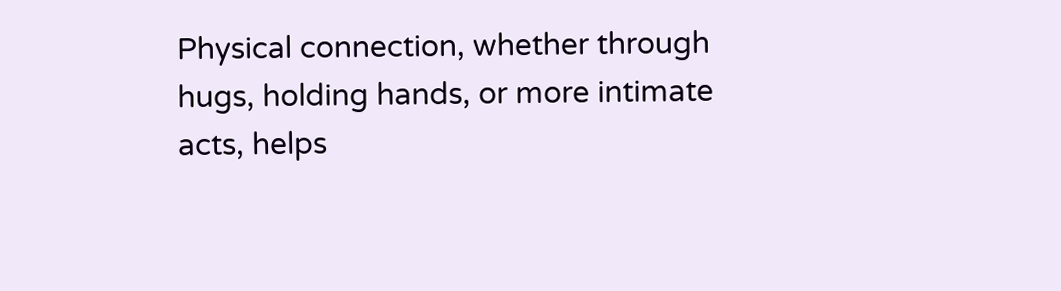Physical connection, whether through hugs, holding hands, or more intimate acts, helps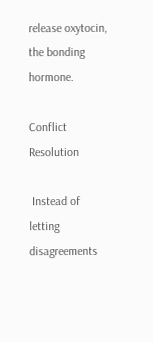release oxytocin, the bonding hormone.

Conflict Resolution

 Instead of letting disagreements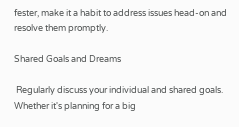fester, make it a habit to address issues head-on and resolve them promptly.

Shared Goals and Dreams

 Regularly discuss your individual and shared goals. Whether it's planning for a big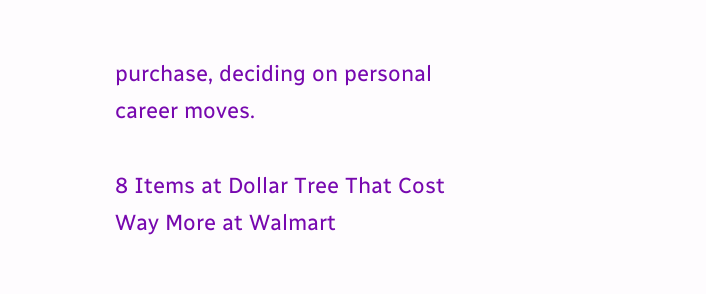purchase, deciding on personal career moves.

8 Items at Dollar Tree That Cost Way More at Walmart